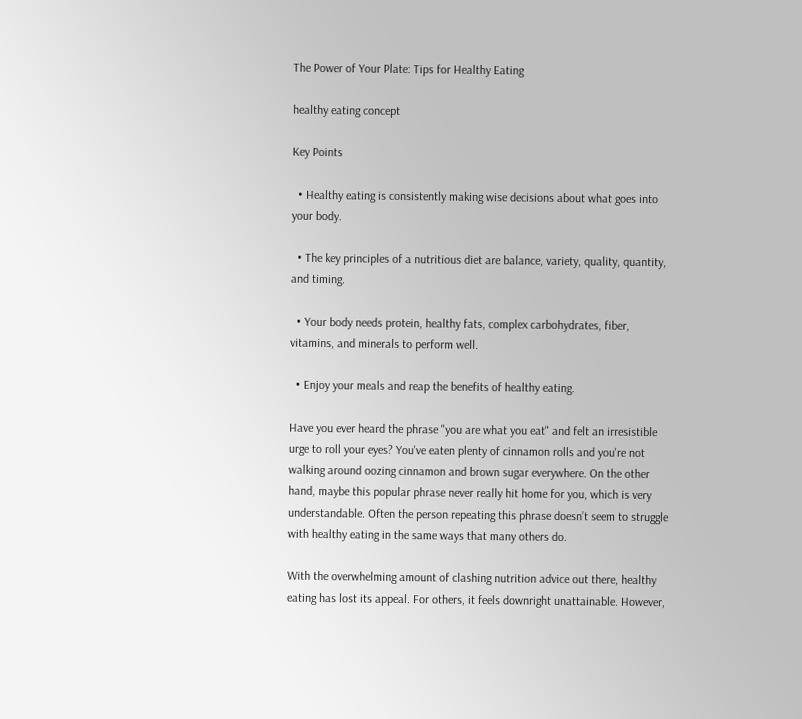The Power of Your Plate: Tips for Healthy Eating

healthy eating concept

Key Points

  • Healthy eating is consistently making wise decisions about what goes into your body.

  • The key principles of a nutritious diet are balance, variety, quality, quantity, and timing.

  • Your body needs protein, healthy fats, complex carbohydrates, fiber, vitamins, and minerals to perform well.

  • Enjoy your meals and reap the benefits of healthy eating.

Have you ever heard the phrase "you are what you eat" and felt an irresistible urge to roll your eyes? You've eaten plenty of cinnamon rolls and you're not walking around oozing cinnamon and brown sugar everywhere. On the other hand, maybe this popular phrase never really hit home for you, which is very understandable. Often the person repeating this phrase doesn’t seem to struggle with healthy eating in the same ways that many others do.

With the overwhelming amount of clashing nutrition advice out there, healthy eating has lost its appeal. For others, it feels downright unattainable. However,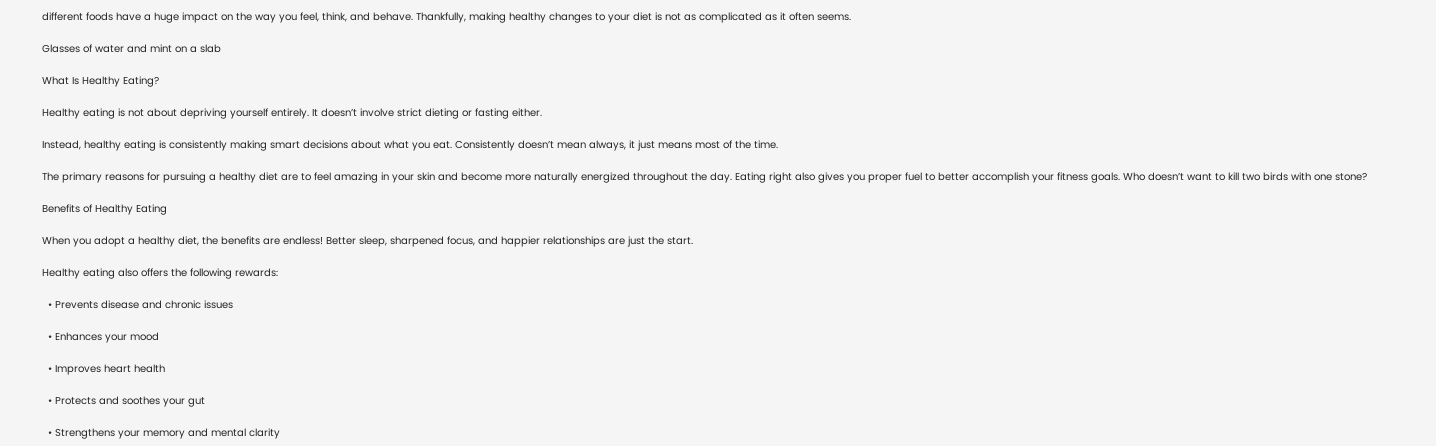different foods have a huge impact on the way you feel, think, and behave. Thankfully, making healthy changes to your diet is not as complicated as it often seems.

Glasses of water and mint on a slab

What Is Healthy Eating?

Healthy eating is not about depriving yourself entirely. It doesn’t involve strict dieting or fasting either.

Instead, healthy eating is consistently making smart decisions about what you eat. Consistently doesn’t mean always, it just means most of the time.

The primary reasons for pursuing a healthy diet are to feel amazing in your skin and become more naturally energized throughout the day. Eating right also gives you proper fuel to better accomplish your fitness goals. Who doesn’t want to kill two birds with one stone?

Benefits of Healthy Eating

When you adopt a healthy diet, the benefits are endless! Better sleep, sharpened focus, and happier relationships are just the start.

Healthy eating also offers the following rewards:

  • Prevents disease and chronic issues

  • Enhances your mood

  • Improves heart health

  • Protects and soothes your gut

  • Strengthens your memory and mental clarity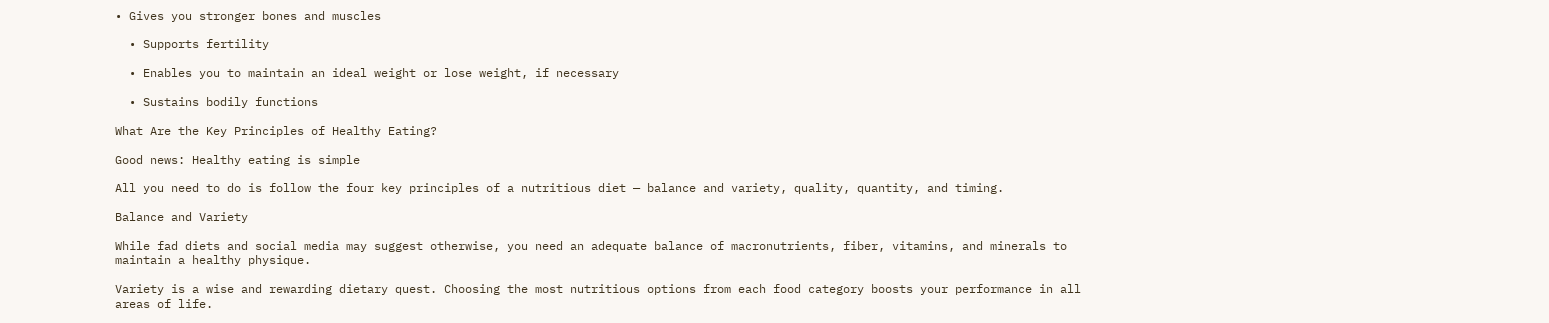• Gives you stronger bones and muscles

  • Supports fertility

  • Enables you to maintain an ideal weight or lose weight, if necessary

  • Sustains bodily functions

What Are the Key Principles of Healthy Eating?

Good news: Healthy eating is simple

All you need to do is follow the four key principles of a nutritious diet — balance and variety, quality, quantity, and timing.

Balance and Variety

While fad diets and social media may suggest otherwise, you need an adequate balance of macronutrients, fiber, vitamins, and minerals to maintain a healthy physique.

Variety is a wise and rewarding dietary quest. Choosing the most nutritious options from each food category boosts your performance in all areas of life.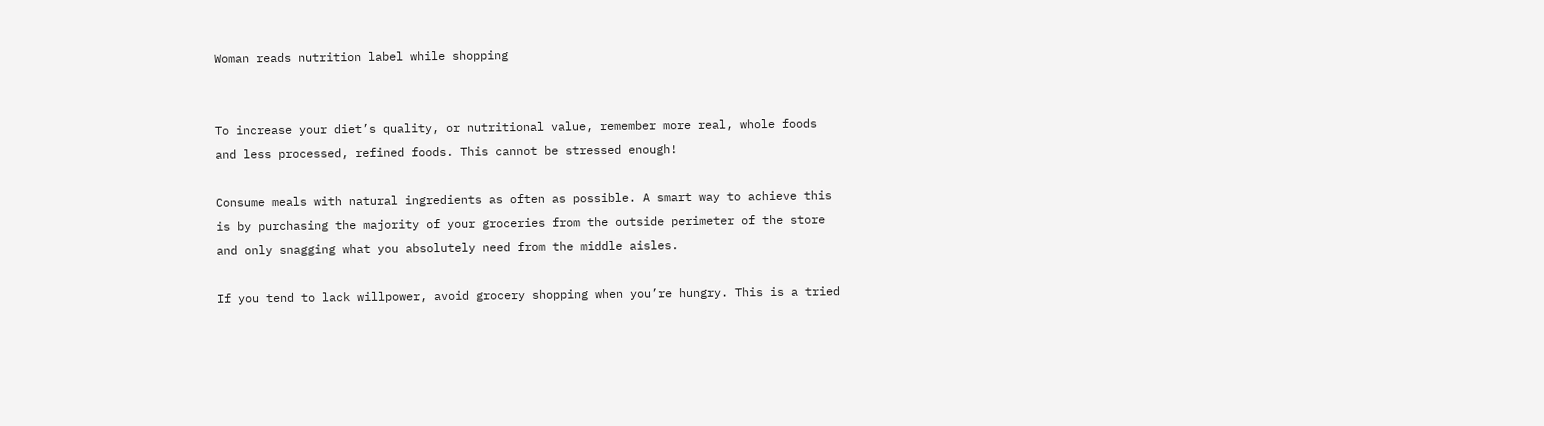Woman reads nutrition label while shopping


To increase your diet’s quality, or nutritional value, remember more real, whole foods and less processed, refined foods. This cannot be stressed enough!

Consume meals with natural ingredients as often as possible. A smart way to achieve this is by purchasing the majority of your groceries from the outside perimeter of the store and only snagging what you absolutely need from the middle aisles.

If you tend to lack willpower, avoid grocery shopping when you’re hungry. This is a tried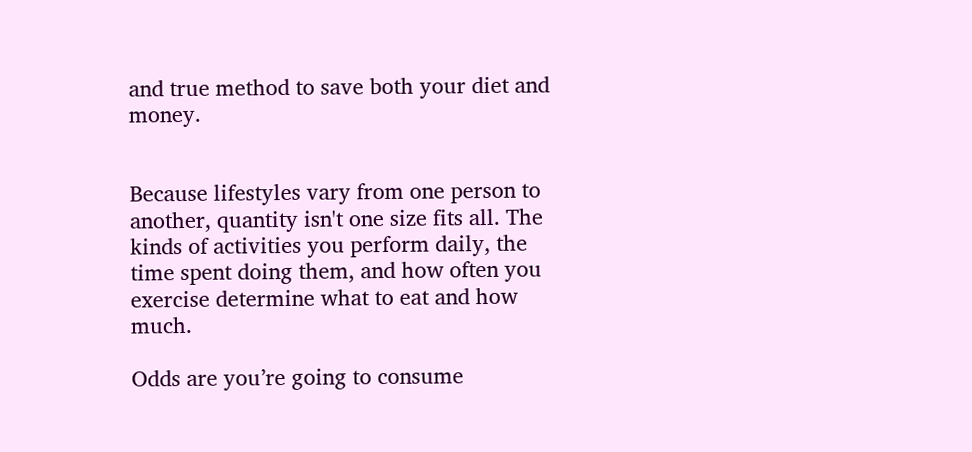and true method to save both your diet and money.


Because lifestyles vary from one person to another, quantity isn't one size fits all. The kinds of activities you perform daily, the time spent doing them, and how often you exercise determine what to eat and how much.

Odds are you’re going to consume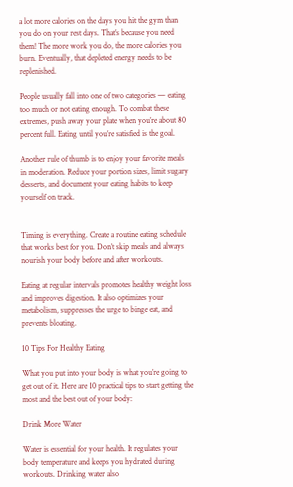a lot more calories on the days you hit the gym than you do on your rest days. That’s because you need them! The more work you do, the more calories you burn. Eventually, that depleted energy needs to be replenished.

People usually fall into one of two categories — eating too much or not eating enough. To combat these extremes, push away your plate when you’re about 80 percent full. Eating until you’re satisfied is the goal.

Another rule of thumb is to enjoy your favorite meals in moderation. Reduce your portion sizes, limit sugary desserts, and document your eating habits to keep yourself on track.


Timing is everything. Create a routine eating schedule that works best for you. Don’t skip meals and always nourish your body before and after workouts.

Eating at regular intervals promotes healthy weight loss and improves digestion. It also optimizes your metabolism, suppresses the urge to binge eat, and prevents bloating.

10 Tips For Healthy Eating

What you put into your body is what you’re going to get out of it. Here are 10 practical tips to start getting the most and the best out of your body:

Drink More Water

Water is essential for your health. It regulates your body temperature and keeps you hydrated during workouts. Drinking water also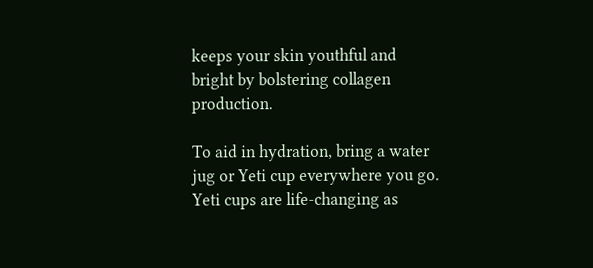keeps your skin youthful and bright by bolstering collagen production.

To aid in hydration, bring a water jug or Yeti cup everywhere you go. Yeti cups are life-changing as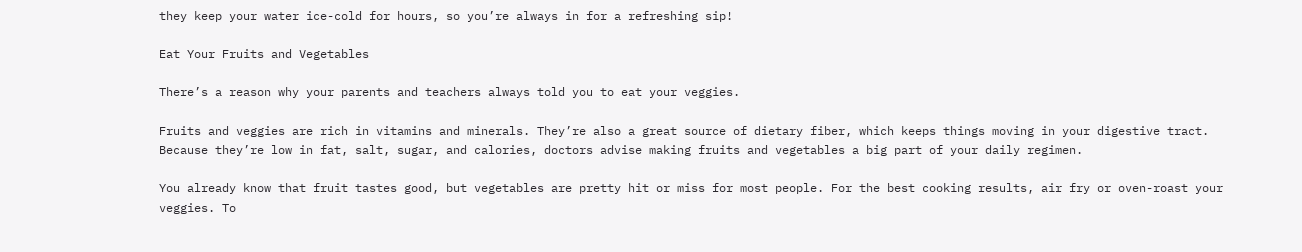they keep your water ice-cold for hours, so you’re always in for a refreshing sip!

Eat Your Fruits and Vegetables

There’s a reason why your parents and teachers always told you to eat your veggies.

Fruits and veggies are rich in vitamins and minerals. They’re also a great source of dietary fiber, which keeps things moving in your digestive tract. Because they’re low in fat, salt, sugar, and calories, doctors advise making fruits and vegetables a big part of your daily regimen.

You already know that fruit tastes good, but vegetables are pretty hit or miss for most people. For the best cooking results, air fry or oven-roast your veggies. To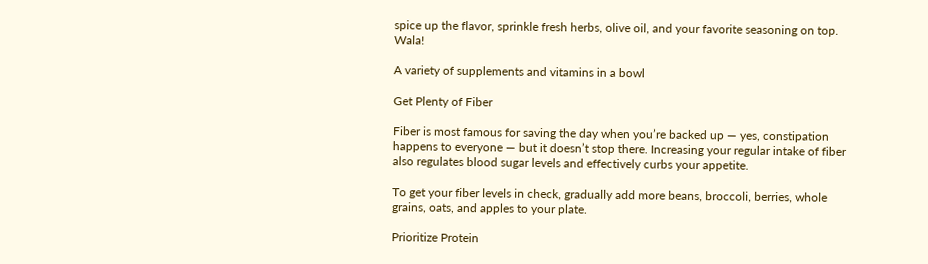spice up the flavor, sprinkle fresh herbs, olive oil, and your favorite seasoning on top. Wala!

A variety of supplements and vitamins in a bowl

Get Plenty of Fiber

Fiber is most famous for saving the day when you’re backed up — yes, constipation happens to everyone — but it doesn’t stop there. Increasing your regular intake of fiber also regulates blood sugar levels and effectively curbs your appetite.

To get your fiber levels in check, gradually add more beans, broccoli, berries, whole grains, oats, and apples to your plate.

Prioritize Protein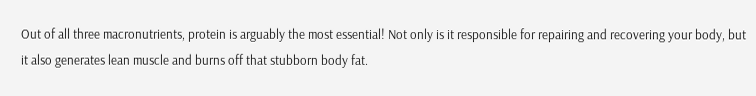Out of all three macronutrients, protein is arguably the most essential! Not only is it responsible for repairing and recovering your body, but it also generates lean muscle and burns off that stubborn body fat.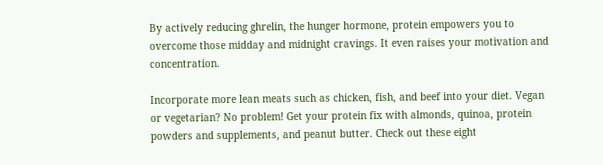By actively reducing ghrelin, the hunger hormone, protein empowers you to overcome those midday and midnight cravings. It even raises your motivation and concentration.

Incorporate more lean meats such as chicken, fish, and beef into your diet. Vegan or vegetarian? No problem! Get your protein fix with almonds, quinoa, protein powders and supplements, and peanut butter. Check out these eight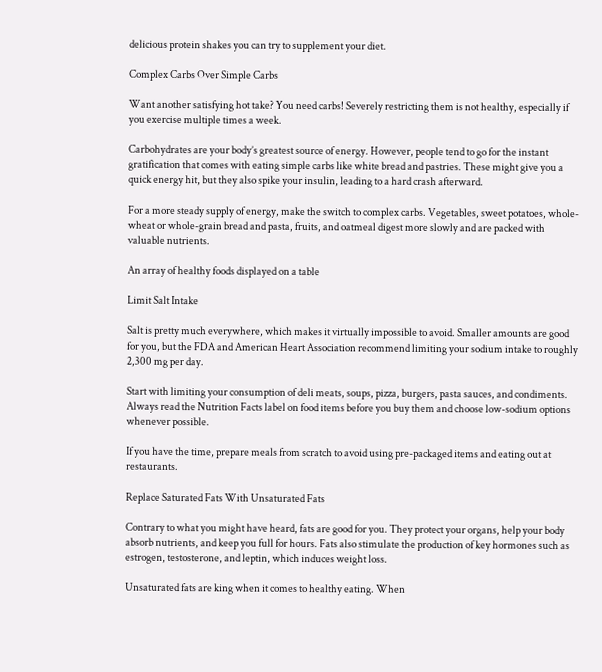delicious protein shakes you can try to supplement your diet.

Complex Carbs Over Simple Carbs

Want another satisfying hot take? You need carbs! Severely restricting them is not healthy, especially if you exercise multiple times a week.

Carbohydrates are your body’s greatest source of energy. However, people tend to go for the instant gratification that comes with eating simple carbs like white bread and pastries. These might give you a quick energy hit, but they also spike your insulin, leading to a hard crash afterward.

For a more steady supply of energy, make the switch to complex carbs. Vegetables, sweet potatoes, whole-wheat or whole-grain bread and pasta, fruits, and oatmeal digest more slowly and are packed with valuable nutrients.

An array of healthy foods displayed on a table

Limit Salt Intake

Salt is pretty much everywhere, which makes it virtually impossible to avoid. Smaller amounts are good for you, but the FDA and American Heart Association recommend limiting your sodium intake to roughly 2,300 mg per day.

Start with limiting your consumption of deli meats, soups, pizza, burgers, pasta sauces, and condiments. Always read the Nutrition Facts label on food items before you buy them and choose low-sodium options whenever possible.

If you have the time, prepare meals from scratch to avoid using pre-packaged items and eating out at restaurants.

Replace Saturated Fats With Unsaturated Fats

Contrary to what you might have heard, fats are good for you. They protect your organs, help your body absorb nutrients, and keep you full for hours. Fats also stimulate the production of key hormones such as estrogen, testosterone, and leptin, which induces weight loss.

Unsaturated fats are king when it comes to healthy eating. When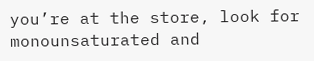you’re at the store, look for monounsaturated and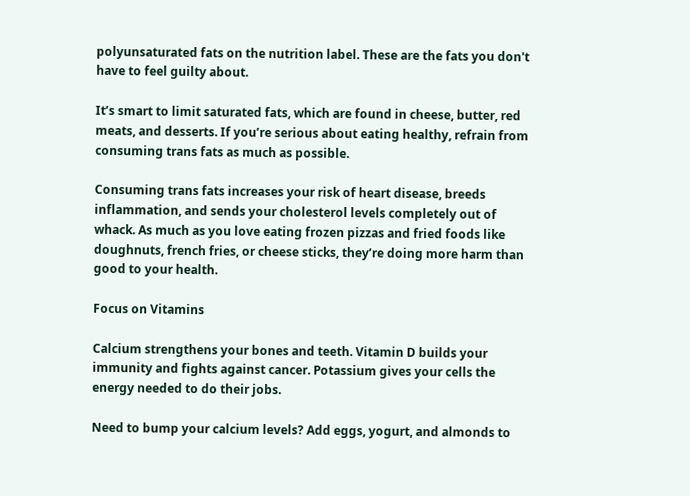polyunsaturated fats on the nutrition label. These are the fats you don't have to feel guilty about.

It’s smart to limit saturated fats, which are found in cheese, butter, red meats, and desserts. If you’re serious about eating healthy, refrain from consuming trans fats as much as possible.

Consuming trans fats increases your risk of heart disease, breeds inflammation, and sends your cholesterol levels completely out of whack. As much as you love eating frozen pizzas and fried foods like doughnuts, french fries, or cheese sticks, they’re doing more harm than good to your health.

Focus on Vitamins

Calcium strengthens your bones and teeth. Vitamin D builds your immunity and fights against cancer. Potassium gives your cells the energy needed to do their jobs.

Need to bump your calcium levels? Add eggs, yogurt, and almonds to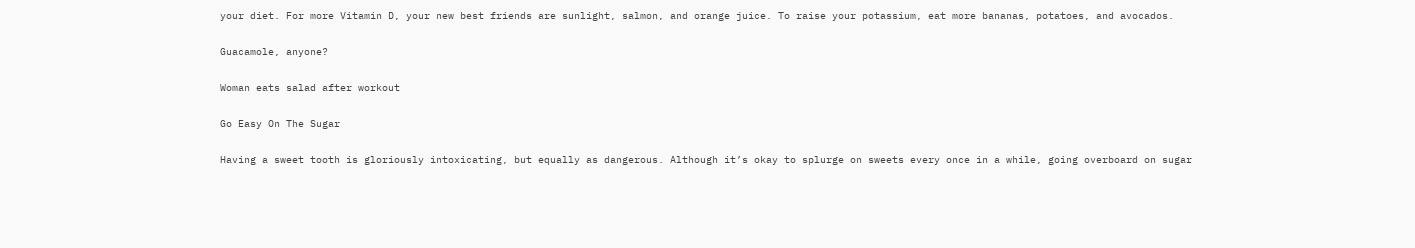your diet. For more Vitamin D, your new best friends are sunlight, salmon, and orange juice. To raise your potassium, eat more bananas, potatoes, and avocados.

Guacamole, anyone?

Woman eats salad after workout

Go Easy On The Sugar

Having a sweet tooth is gloriously intoxicating, but equally as dangerous. Although it’s okay to splurge on sweets every once in a while, going overboard on sugar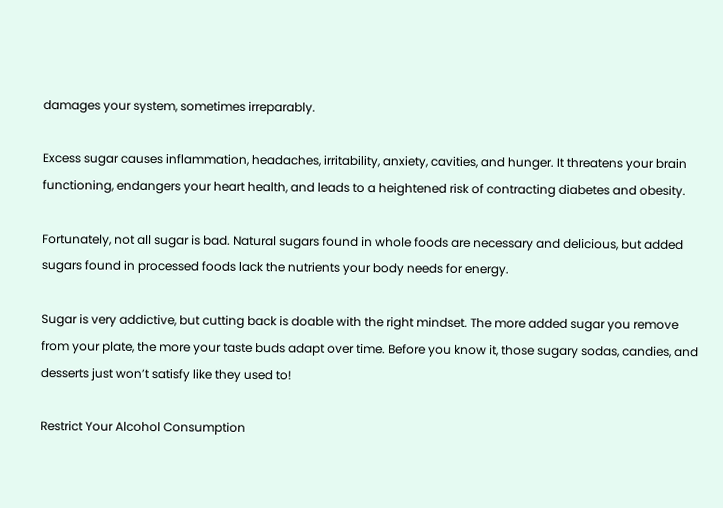damages your system, sometimes irreparably.

Excess sugar causes inflammation, headaches, irritability, anxiety, cavities, and hunger. It threatens your brain functioning, endangers your heart health, and leads to a heightened risk of contracting diabetes and obesity.

Fortunately, not all sugar is bad. Natural sugars found in whole foods are necessary and delicious, but added sugars found in processed foods lack the nutrients your body needs for energy.

Sugar is very addictive, but cutting back is doable with the right mindset. The more added sugar you remove from your plate, the more your taste buds adapt over time. Before you know it, those sugary sodas, candies, and desserts just won’t satisfy like they used to!

Restrict Your Alcohol Consumption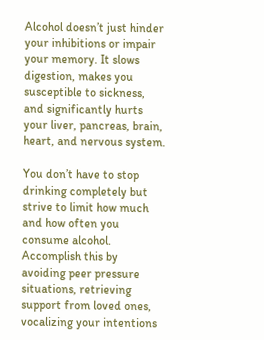Alcohol doesn’t just hinder your inhibitions or impair your memory. It slows digestion, makes you susceptible to sickness, and significantly hurts your liver, pancreas, brain, heart, and nervous system.

You don’t have to stop drinking completely but strive to limit how much and how often you consume alcohol. Accomplish this by avoiding peer pressure situations, retrieving support from loved ones, vocalizing your intentions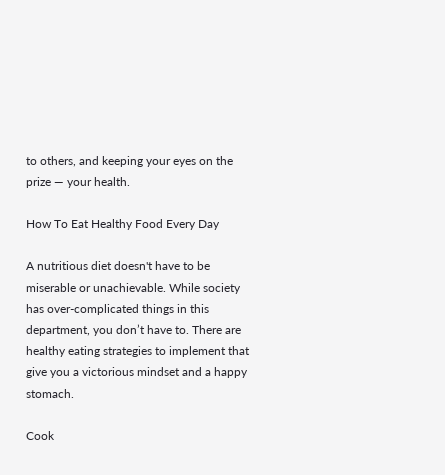to others, and keeping your eyes on the prize — your health.

How To Eat Healthy Food Every Day

A nutritious diet doesn't have to be miserable or unachievable. While society has over-complicated things in this department, you don’t have to. There are healthy eating strategies to implement that give you a victorious mindset and a happy stomach.

Cook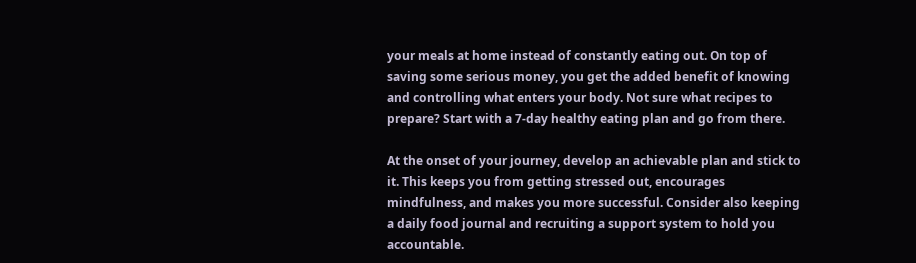your meals at home instead of constantly eating out. On top of saving some serious money, you get the added benefit of knowing and controlling what enters your body. Not sure what recipes to prepare? Start with a 7-day healthy eating plan and go from there.

At the onset of your journey, develop an achievable plan and stick to it. This keeps you from getting stressed out, encourages mindfulness, and makes you more successful. Consider also keeping a daily food journal and recruiting a support system to hold you accountable.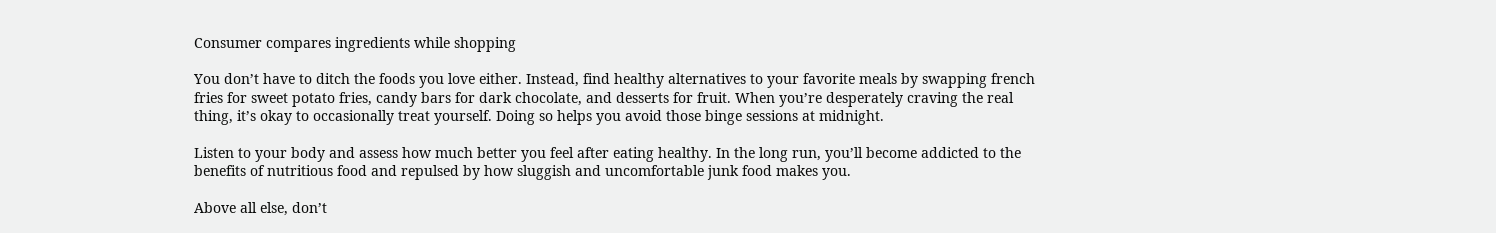Consumer compares ingredients while shopping

You don’t have to ditch the foods you love either. Instead, find healthy alternatives to your favorite meals by swapping french fries for sweet potato fries, candy bars for dark chocolate, and desserts for fruit. When you’re desperately craving the real thing, it’s okay to occasionally treat yourself. Doing so helps you avoid those binge sessions at midnight.

Listen to your body and assess how much better you feel after eating healthy. In the long run, you’ll become addicted to the benefits of nutritious food and repulsed by how sluggish and uncomfortable junk food makes you.

Above all else, don’t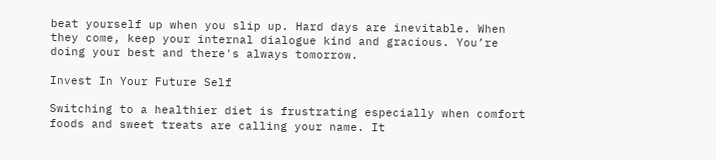beat yourself up when you slip up. Hard days are inevitable. When they come, keep your internal dialogue kind and gracious. You’re doing your best and there's always tomorrow.

Invest In Your Future Self

Switching to a healthier diet is frustrating especially when comfort foods and sweet treats are calling your name. It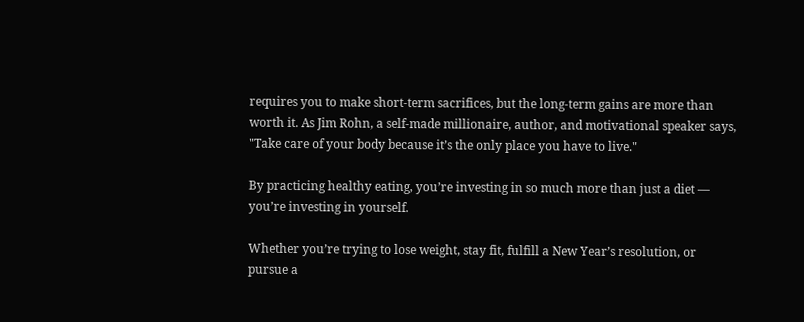requires you to make short-term sacrifices, but the long-term gains are more than worth it. As Jim Rohn, a self-made millionaire, author, and motivational speaker says, "Take care of your body because it’s the only place you have to live."

By practicing healthy eating, you’re investing in so much more than just a diet — you’re investing in yourself.

Whether you’re trying to lose weight, stay fit, fulfill a New Year’s resolution, or pursue a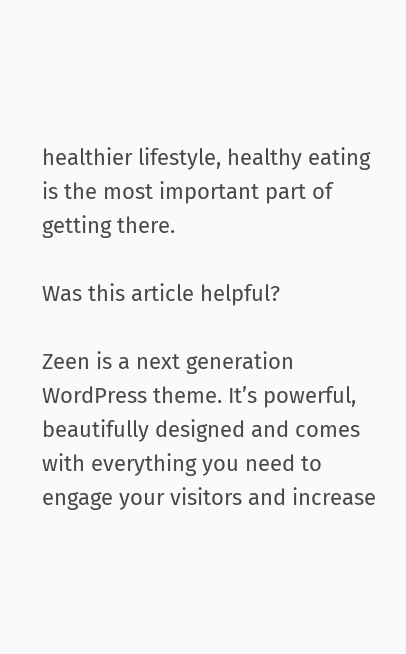healthier lifestyle, healthy eating is the most important part of getting there.

Was this article helpful?

Zeen is a next generation WordPress theme. It’s powerful, beautifully designed and comes with everything you need to engage your visitors and increase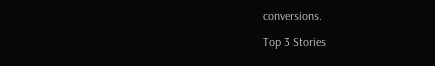conversions.

Top 3 Stories